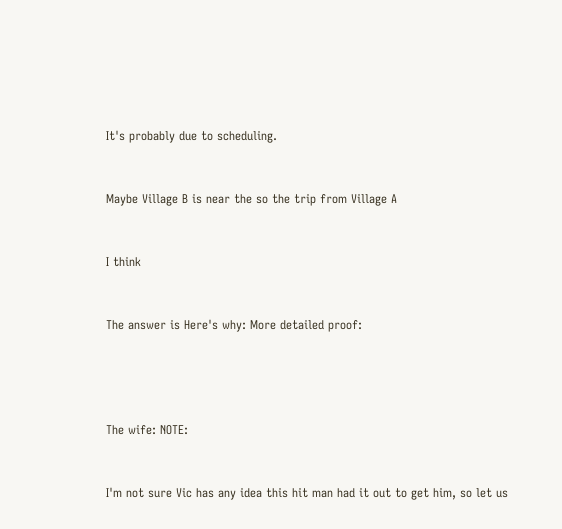It's probably due to scheduling.


Maybe Village B is near the so the trip from Village A


I think


The answer is Here's why: More detailed proof:




The wife: NOTE:


I'm not sure Vic has any idea this hit man had it out to get him, so let us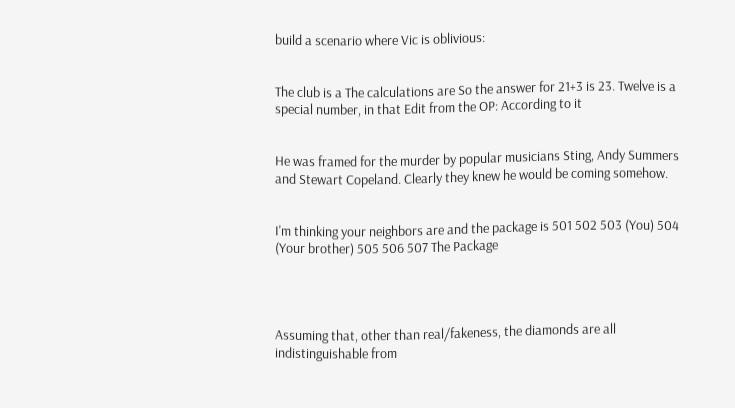build a scenario where Vic is oblivious:


The club is a The calculations are So the answer for 21+3 is 23. Twelve is a special number, in that Edit from the OP: According to it


He was framed for the murder by popular musicians Sting, Andy Summers and Stewart Copeland. Clearly they knew he would be coming somehow.


I'm thinking your neighbors are and the package is 501 502 503 (You) 504 (Your brother) 505 506 507 The Package




Assuming that, other than real/fakeness, the diamonds are all indistinguishable from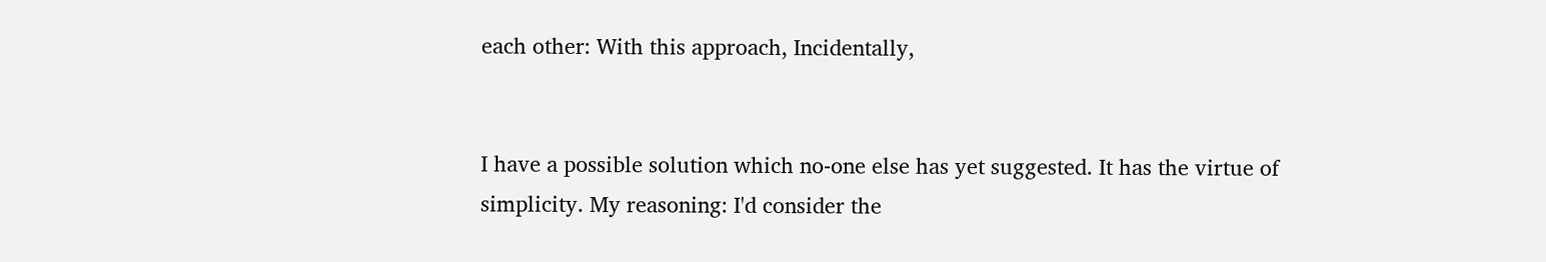each other: With this approach, Incidentally,


I have a possible solution which no-one else has yet suggested. It has the virtue of simplicity. My reasoning: I'd consider the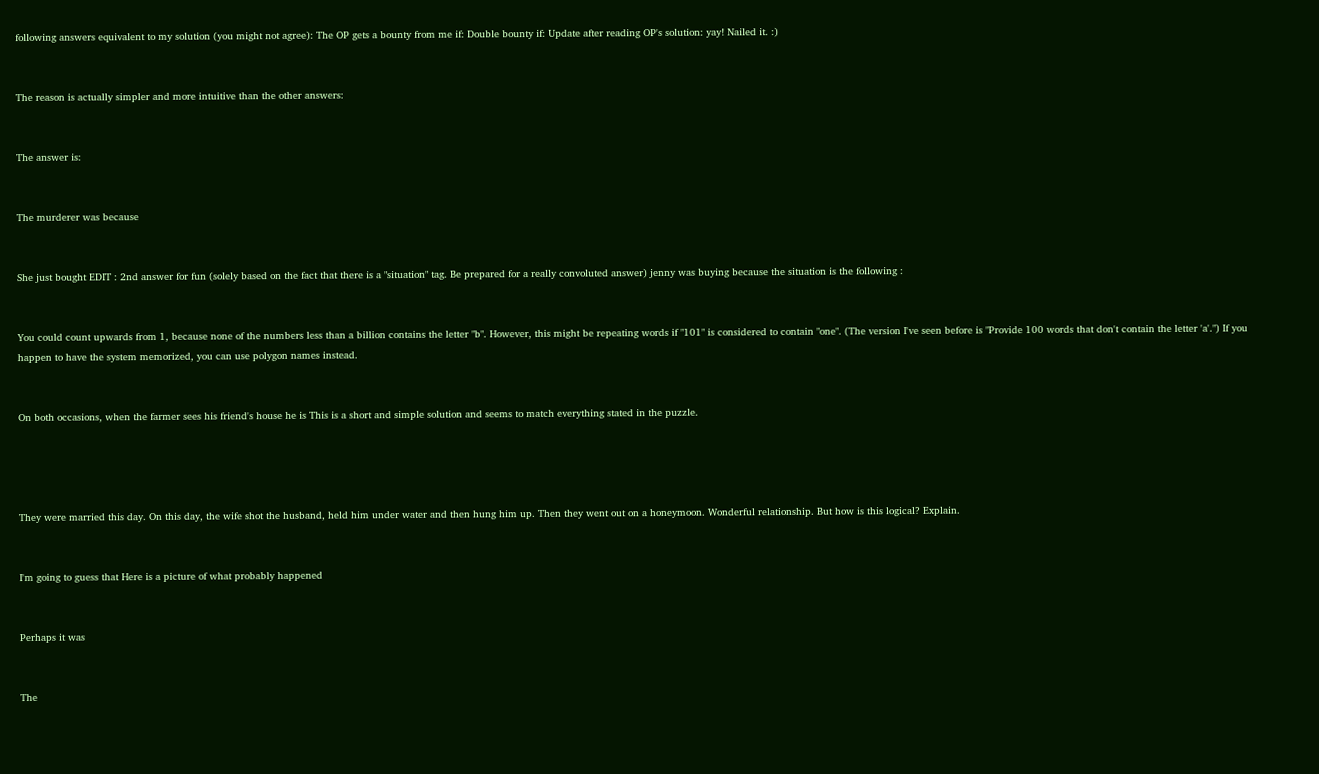following answers equivalent to my solution (you might not agree): The OP gets a bounty from me if: Double bounty if: Update after reading OP's solution: yay! Nailed it. :)


The reason is actually simpler and more intuitive than the other answers:


The answer is:


The murderer was because


She just bought EDIT : 2nd answer for fun (solely based on the fact that there is a "situation" tag. Be prepared for a really convoluted answer) jenny was buying because the situation is the following :


You could count upwards from 1, because none of the numbers less than a billion contains the letter "b". However, this might be repeating words if "101" is considered to contain "one". (The version I've seen before is "Provide 100 words that don't contain the letter 'a'.") If you happen to have the system memorized, you can use polygon names instead.


On both occasions, when the farmer sees his friend's house he is This is a short and simple solution and seems to match everything stated in the puzzle.




They were married this day. On this day, the wife shot the husband, held him under water and then hung him up. Then they went out on a honeymoon. Wonderful relationship. But how is this logical? Explain.


I'm going to guess that Here is a picture of what probably happened


Perhaps it was


The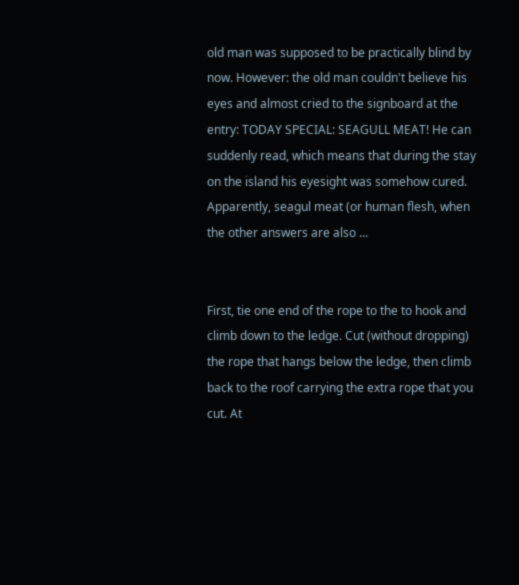old man was supposed to be practically blind by now. However: the old man couldn't believe his eyes and almost cried to the signboard at the entry: TODAY SPECIAL: SEAGULL MEAT! He can suddenly read, which means that during the stay on the island his eyesight was somehow cured. Apparently, seagul meat (or human flesh, when the other answers are also ...


First, tie one end of the rope to the to hook and climb down to the ledge. Cut (without dropping) the rope that hangs below the ledge, then climb back to the roof carrying the extra rope that you cut. At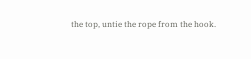the top, untie the rope from the hook.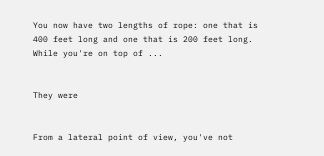You now have two lengths of rope: one that is 400 feet long and one that is 200 feet long. While you're on top of ...


They were


From a lateral point of view, you've not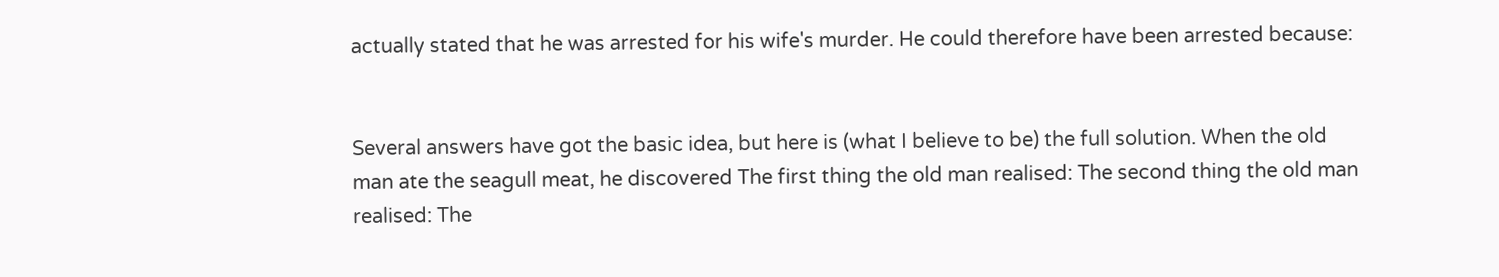actually stated that he was arrested for his wife's murder. He could therefore have been arrested because:


Several answers have got the basic idea, but here is (what I believe to be) the full solution. When the old man ate the seagull meat, he discovered The first thing the old man realised: The second thing the old man realised: The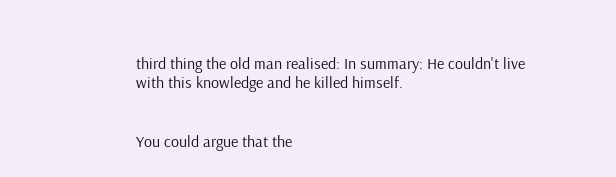third thing the old man realised: In summary: He couldn't live with this knowledge and he killed himself.


You could argue that the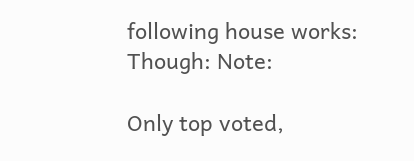following house works: Though: Note:

Only top voted,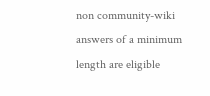non community-wiki answers of a minimum length are eligible